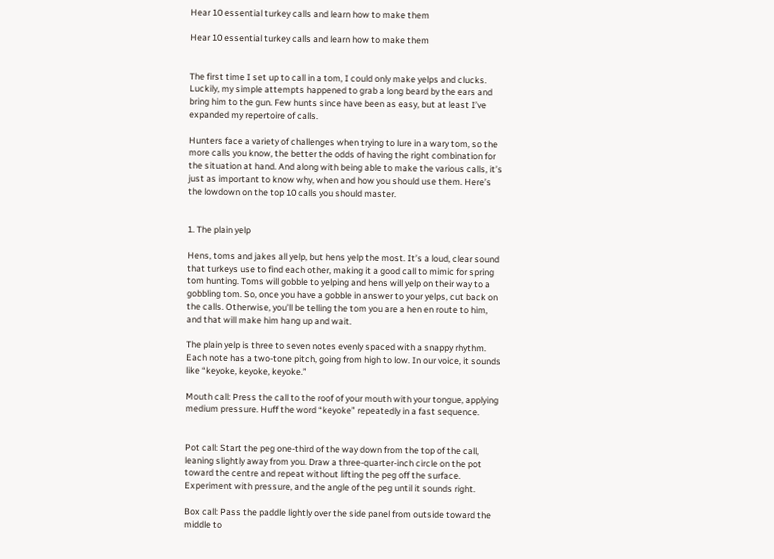Hear 10 essential turkey calls and learn how to make them

Hear 10 essential turkey calls and learn how to make them


The first time I set up to call in a tom, I could only make yelps and clucks. Luckily, my simple attempts happened to grab a long beard by the ears and bring him to the gun. Few hunts since have been as easy, but at least I’ve expanded my repertoire of calls.

Hunters face a variety of challenges when trying to lure in a wary tom, so the more calls you know, the better the odds of having the right combination for the situation at hand. And along with being able to make the various calls, it’s just as important to know why, when and how you should use them. Here’s the lowdown on the top 10 calls you should master.


1. The plain yelp

Hens, toms and jakes all yelp, but hens yelp the most. It’s a loud, clear sound that turkeys use to find each other, making it a good call to mimic for spring tom hunting. Toms will gobble to yelping and hens will yelp on their way to a gobbling tom. So, once you have a gobble in answer to your yelps, cut back on the calls. Otherwise, you’ll be telling the tom you are a hen en route to him, and that will make him hang up and wait.

The plain yelp is three to seven notes evenly spaced with a snappy rhythm. Each note has a two-tone pitch, going from high to low. In our voice, it sounds like “keyoke, keyoke, keyoke.”

Mouth call: Press the call to the roof of your mouth with your tongue, applying medium pressure. Huff the word “keyoke” repeatedly in a fast sequence.


Pot call: Start the peg one-third of the way down from the top of the call, leaning slightly away from you. Draw a three-quarter-inch circle on the pot toward the centre and repeat without lifting the peg off the surface. Experiment with pressure, and the angle of the peg until it sounds right.

Box call: Pass the paddle lightly over the side panel from outside toward the middle to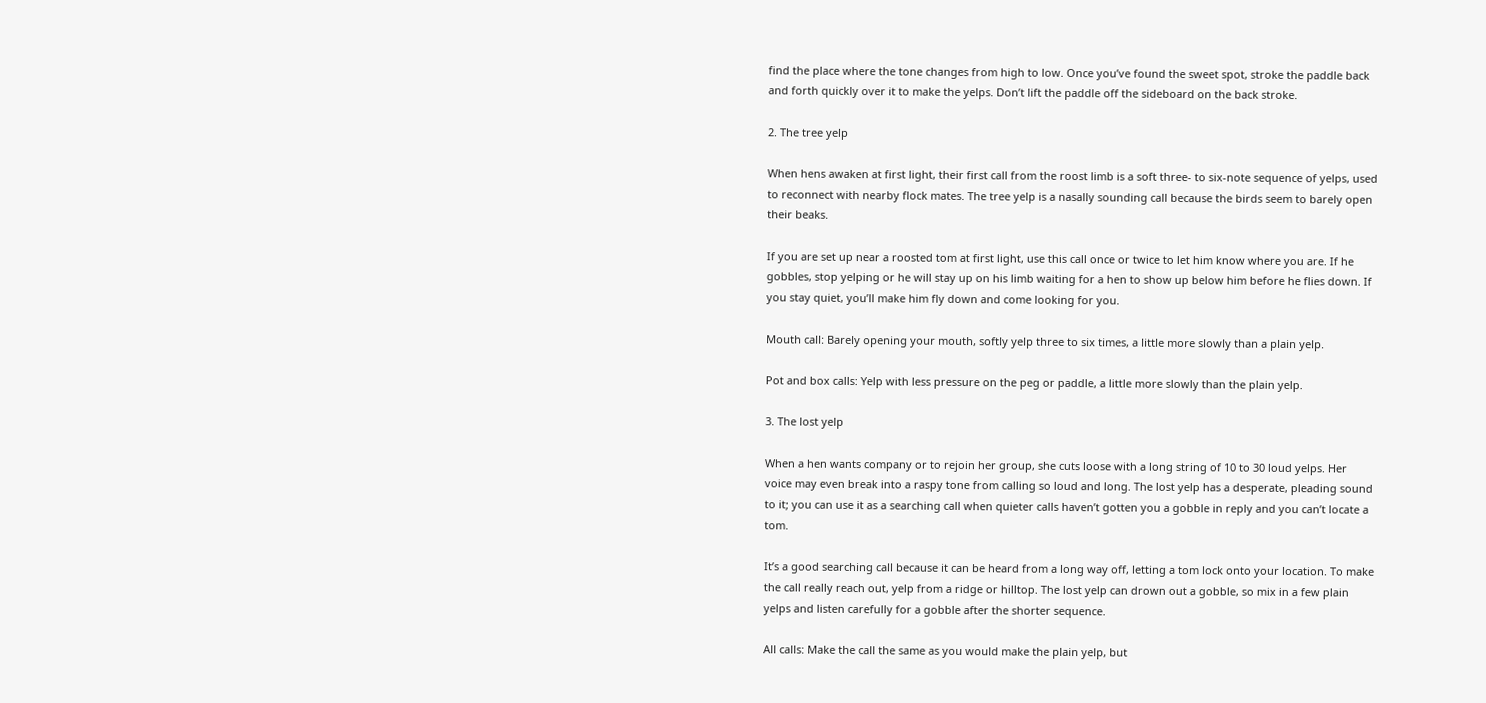find the place where the tone changes from high to low. Once you’ve found the sweet spot, stroke the paddle back and forth quickly over it to make the yelps. Don’t lift the paddle off the sideboard on the back stroke.

2. The tree yelp

When hens awaken at first light, their first call from the roost limb is a soft three- to six-note sequence of yelps, used to reconnect with nearby flock mates. The tree yelp is a nasally sounding call because the birds seem to barely open their beaks.

If you are set up near a roosted tom at first light, use this call once or twice to let him know where you are. If he gobbles, stop yelping or he will stay up on his limb waiting for a hen to show up below him before he flies down. If you stay quiet, you’ll make him fly down and come looking for you.

Mouth call: Barely opening your mouth, softly yelp three to six times, a little more slowly than a plain yelp.

Pot and box calls: Yelp with less pressure on the peg or paddle, a little more slowly than the plain yelp.

3. The lost yelp

When a hen wants company or to rejoin her group, she cuts loose with a long string of 10 to 30 loud yelps. Her voice may even break into a raspy tone from calling so loud and long. The lost yelp has a desperate, pleading sound to it; you can use it as a searching call when quieter calls haven’t gotten you a gobble in reply and you can’t locate a tom.

It’s a good searching call because it can be heard from a long way off, letting a tom lock onto your location. To make the call really reach out, yelp from a ridge or hilltop. The lost yelp can drown out a gobble, so mix in a few plain yelps and listen carefully for a gobble after the shorter sequence.

All calls: Make the call the same as you would make the plain yelp, but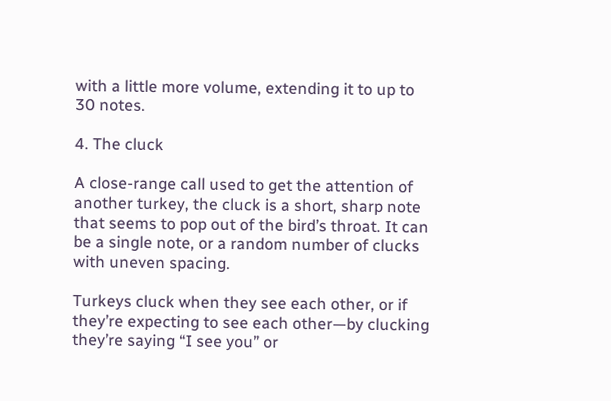with a little more volume, extending it to up to 30 notes.

4. The cluck

A close-range call used to get the attention of another turkey, the cluck is a short, sharp note that seems to pop out of the bird’s throat. It can be a single note, or a random number of clucks with uneven spacing.

Turkeys cluck when they see each other, or if they’re expecting to see each other—by clucking they’re saying “I see you” or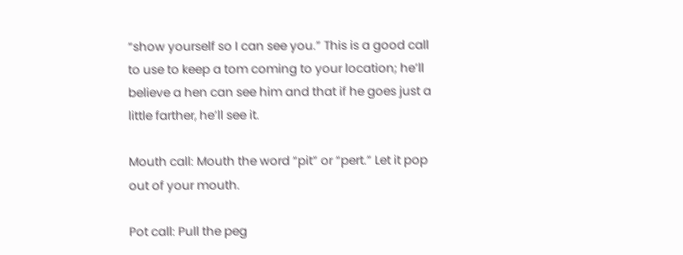“show yourself so I can see you.” This is a good call to use to keep a tom coming to your location; he’ll believe a hen can see him and that if he goes just a little farther, he’ll see it.

Mouth call: Mouth the word “pit” or “pert.” Let it pop out of your mouth.

Pot call: Pull the peg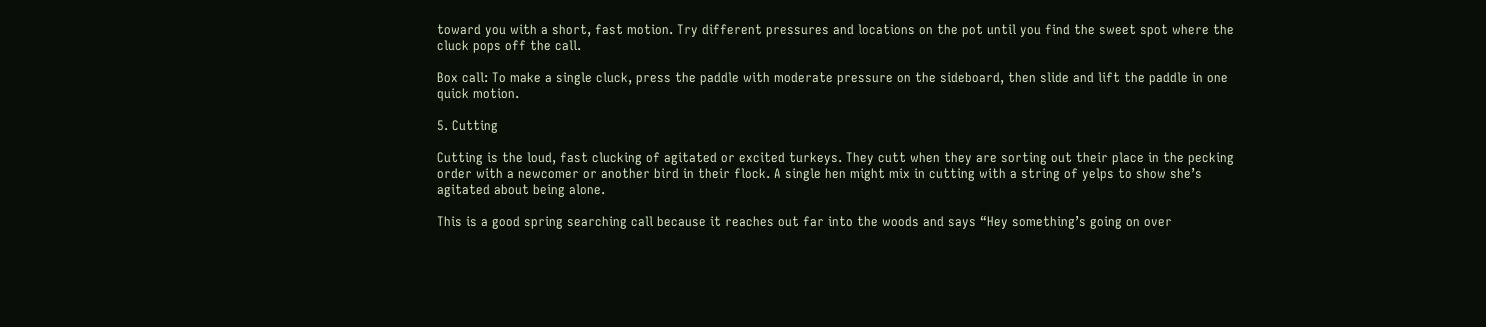toward you with a short, fast motion. Try different pressures and locations on the pot until you find the sweet spot where the cluck pops off the call.

Box call: To make a single cluck, press the paddle with moderate pressure on the sideboard, then slide and lift the paddle in one quick motion.

5. Cutting

Cutting is the loud, fast clucking of agitated or excited turkeys. They cutt when they are sorting out their place in the pecking order with a newcomer or another bird in their flock. A single hen might mix in cutting with a string of yelps to show she’s agitated about being alone.

This is a good spring searching call because it reaches out far into the woods and says “Hey something’s going on over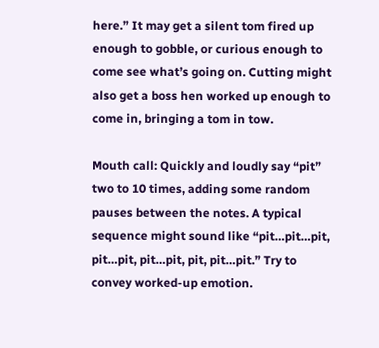here.” It may get a silent tom fired up enough to gobble, or curious enough to come see what’s going on. Cutting might also get a boss hen worked up enough to come in, bringing a tom in tow.

Mouth call: Quickly and loudly say “pit” two to 10 times, adding some random pauses between the notes. A typical sequence might sound like “pit…pit…pit, pit…pit, pit…pit, pit, pit…pit.” Try to convey worked-up emotion.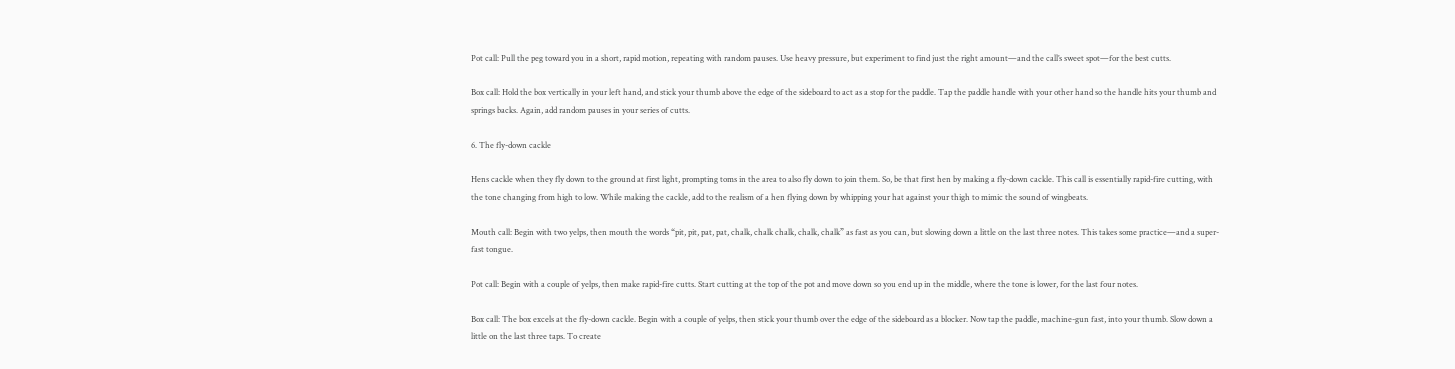Pot call: Pull the peg toward you in a short, rapid motion, repeating with random pauses. Use heavy pressure, but experiment to find just the right amount—and the call’s sweet spot—for the best cutts.

Box call: Hold the box vertically in your left hand, and stick your thumb above the edge of the sideboard to act as a stop for the paddle. Tap the paddle handle with your other hand so the handle hits your thumb and springs backs. Again, add random pauses in your series of cutts.

6. The fly-down cackle

Hens cackle when they fly down to the ground at first light, prompting toms in the area to also fly down to join them. So, be that first hen by making a fly-down cackle. This call is essentially rapid-fire cutting, with the tone changing from high to low. While making the cackle, add to the realism of a hen flying down by whipping your hat against your thigh to mimic the sound of wingbeats.

Mouth call: Begin with two yelps, then mouth the words “pit, pit, pat, pat, chalk, chalk chalk, chalk, chalk” as fast as you can, but slowing down a little on the last three notes. This takes some practice—and a super-fast tongue.

Pot call: Begin with a couple of yelps, then make rapid-fire cutts. Start cutting at the top of the pot and move down so you end up in the middle, where the tone is lower, for the last four notes.

Box call: The box excels at the fly-down cackle. Begin with a couple of yelps, then stick your thumb over the edge of the sideboard as a blocker. Now tap the paddle, machine-gun fast, into your thumb. Slow down a little on the last three taps. To create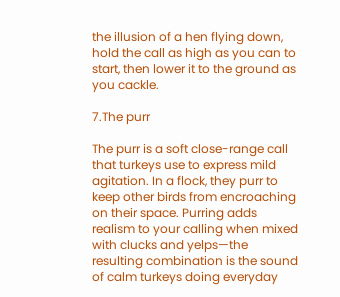the illusion of a hen flying down, hold the call as high as you can to start, then lower it to the ground as you cackle.

7.The purr

The purr is a soft close-range call that turkeys use to express mild agitation. In a flock, they purr to keep other birds from encroaching on their space. Purring adds realism to your calling when mixed with clucks and yelps—the resulting combination is the sound of calm turkeys doing everyday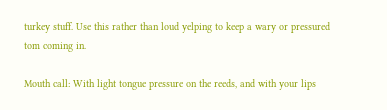turkey stuff. Use this rather than loud yelping to keep a wary or pressured tom coming in.

Mouth call: With light tongue pressure on the reeds, and with your lips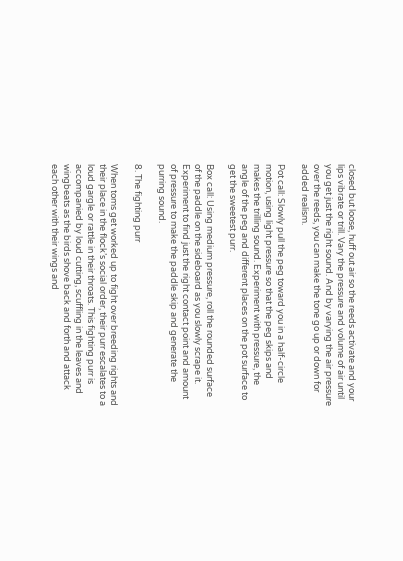closed but loose, huff out air so the reeds activate and your lips vibrate or trill. Vary the pressure and volume of air until you get just the right sound. And by varying the air pressure over the reeds, you can make the tone go up or down for added realism.

Pot call: Slowly pull the peg toward you in a half-circle motion, using light pressure so that the peg skips and makes the trilling sound. Experiment with pressure, the angle of the peg and different places on the pot surface to get the sweetest purr.

Box call: Using medium pressure, roll the rounded surface of the paddle on the sideboard as you slowly scrape it. Experiment to find just the right contact point and amount of pressure to make the paddle skip and generate the purring sound.

8. The fighting purr

When toms get worked up to fight over breeding rights and their place in the flock’s social order, their purr escalates to a loud gargle or rattle in their throats. This fighting purr is accompanied by loud cutting, scuffling in the leaves and wingbeats as the birds shove back and forth and attack each other with their wings and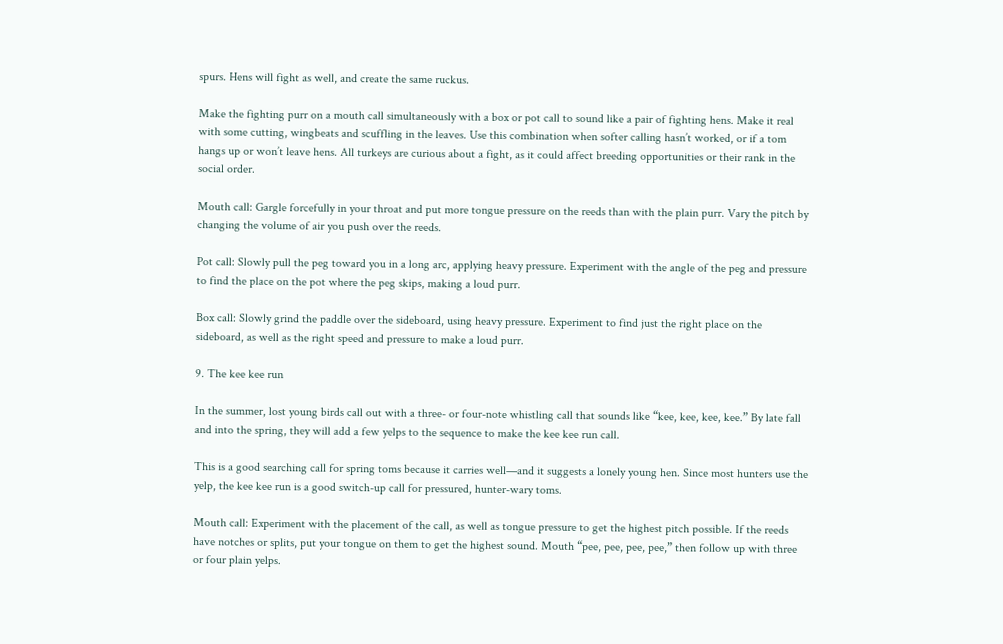spurs. Hens will fight as well, and create the same ruckus.

Make the fighting purr on a mouth call simultaneously with a box or pot call to sound like a pair of fighting hens. Make it real with some cutting, wingbeats and scuffling in the leaves. Use this combination when softer calling hasn’t worked, or if a tom hangs up or won’t leave hens. All turkeys are curious about a fight, as it could affect breeding opportunities or their rank in the social order.

Mouth call: Gargle forcefully in your throat and put more tongue pressure on the reeds than with the plain purr. Vary the pitch by changing the volume of air you push over the reeds.

Pot call: Slowly pull the peg toward you in a long arc, applying heavy pressure. Experiment with the angle of the peg and pressure to find the place on the pot where the peg skips, making a loud purr.

Box call: Slowly grind the paddle over the sideboard, using heavy pressure. Experiment to find just the right place on the sideboard, as well as the right speed and pressure to make a loud purr.

9. The kee kee run

In the summer, lost young birds call out with a three- or four-note whistling call that sounds like “kee, kee, kee, kee.” By late fall and into the spring, they will add a few yelps to the sequence to make the kee kee run call.

This is a good searching call for spring toms because it carries well—and it suggests a lonely young hen. Since most hunters use the yelp, the kee kee run is a good switch-up call for pressured, hunter-wary toms.

Mouth call: Experiment with the placement of the call, as well as tongue pressure to get the highest pitch possible. If the reeds have notches or splits, put your tongue on them to get the highest sound. Mouth “pee, pee, pee, pee,” then follow up with three or four plain yelps.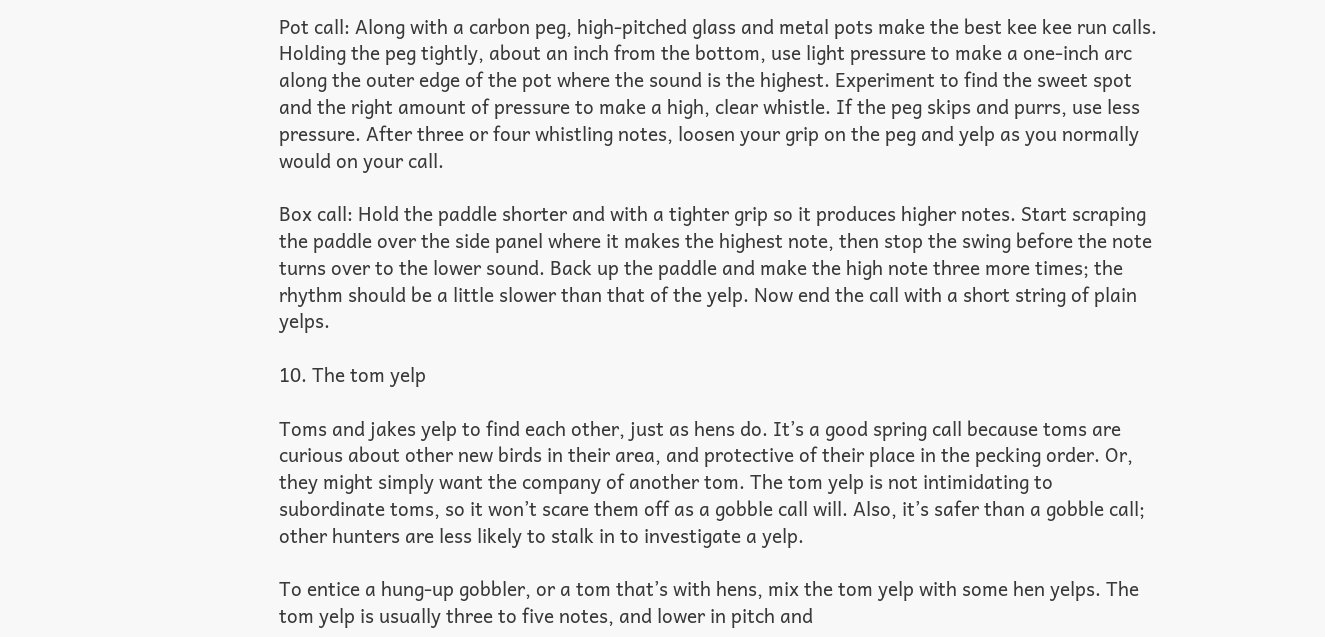Pot call: Along with a carbon peg, high-pitched glass and metal pots make the best kee kee run calls. Holding the peg tightly, about an inch from the bottom, use light pressure to make a one-inch arc along the outer edge of the pot where the sound is the highest. Experiment to find the sweet spot and the right amount of pressure to make a high, clear whistle. If the peg skips and purrs, use less pressure. After three or four whistling notes, loosen your grip on the peg and yelp as you normally would on your call.

Box call: Hold the paddle shorter and with a tighter grip so it produces higher notes. Start scraping the paddle over the side panel where it makes the highest note, then stop the swing before the note turns over to the lower sound. Back up the paddle and make the high note three more times; the rhythm should be a little slower than that of the yelp. Now end the call with a short string of plain yelps.

10. The tom yelp

Toms and jakes yelp to find each other, just as hens do. It’s a good spring call because toms are curious about other new birds in their area, and protective of their place in the pecking order. Or, they might simply want the company of another tom. The tom yelp is not intimidating to subordinate toms, so it won’t scare them off as a gobble call will. Also, it’s safer than a gobble call; other hunters are less likely to stalk in to investigate a yelp.

To entice a hung-up gobbler, or a tom that’s with hens, mix the tom yelp with some hen yelps. The tom yelp is usually three to five notes, and lower in pitch and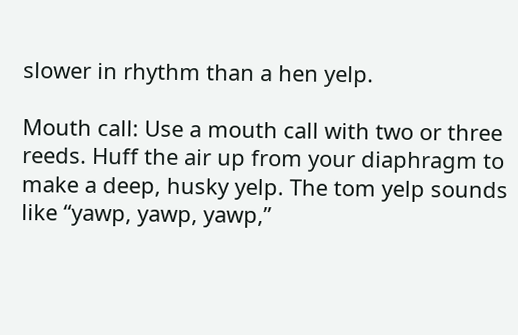slower in rhythm than a hen yelp.

Mouth call: Use a mouth call with two or three reeds. Huff the air up from your diaphragm to make a deep, husky yelp. The tom yelp sounds like “yawp, yawp, yawp,”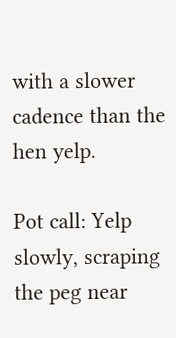with a slower cadence than the hen yelp.

Pot call: Yelp slowly, scraping the peg near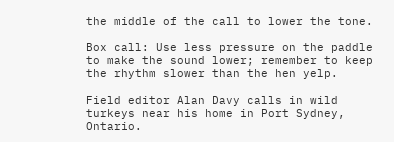the middle of the call to lower the tone.

Box call: Use less pressure on the paddle to make the sound lower; remember to keep the rhythm slower than the hen yelp.

Field editor Alan Davy calls in wild turkeys near his home in Port Sydney, Ontario.